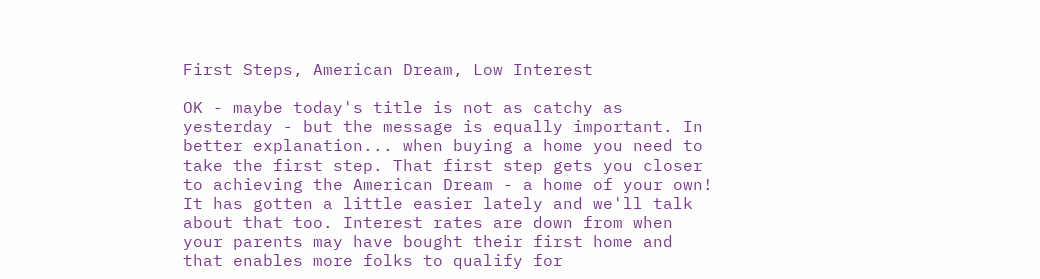First Steps, American Dream, Low Interest

OK - maybe today's title is not as catchy as yesterday - but the message is equally important. In better explanation... when buying a home you need to take the first step. That first step gets you closer to achieving the American Dream - a home of your own! It has gotten a little easier lately and we'll talk about that too. Interest rates are down from when your parents may have bought their first home and that enables more folks to qualify for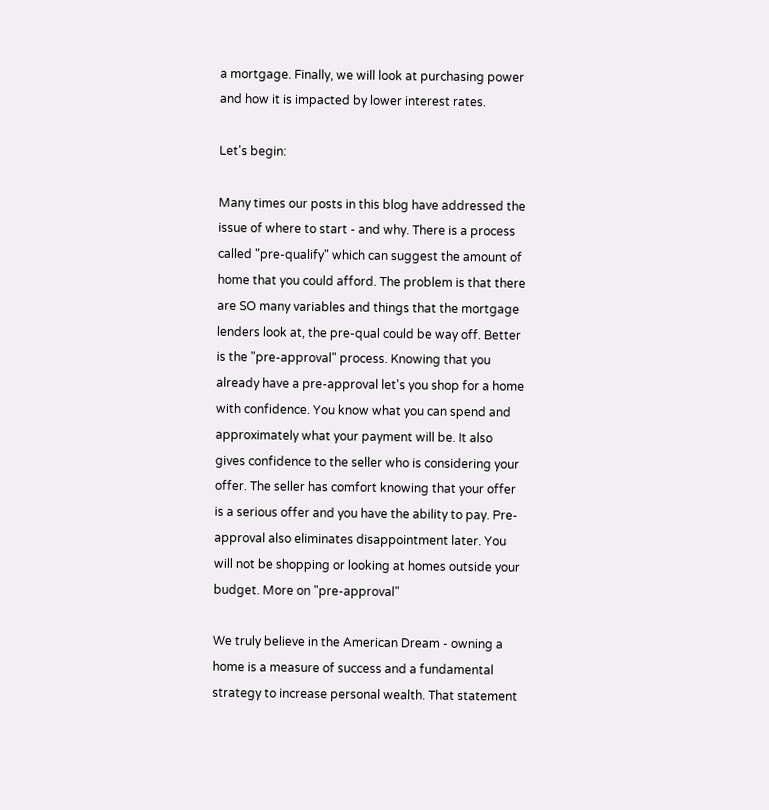a mortgage. Finally, we will look at purchasing power and how it is impacted by lower interest rates.

Let's begin:

Many times our posts in this blog have addressed the issue of where to start - and why. There is a process called "pre-qualify" which can suggest the amount of home that you could afford. The problem is that there are SO many variables and things that the mortgage lenders look at, the pre-qual could be way off. Better is the "pre-approval" process. Knowing that you already have a pre-approval let's you shop for a home with confidence. You know what you can spend and approximately what your payment will be. It also gives confidence to the seller who is considering your offer. The seller has comfort knowing that your offer is a serious offer and you have the ability to pay. Pre-approval also eliminates disappointment later. You will not be shopping or looking at homes outside your budget. More on "pre-approval"

We truly believe in the American Dream - owning a home is a measure of success and a fundamental strategy to increase personal wealth. That statement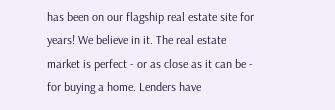has been on our flagship real estate site for years! We believe in it. The real estate market is perfect - or as close as it can be - for buying a home. Lenders have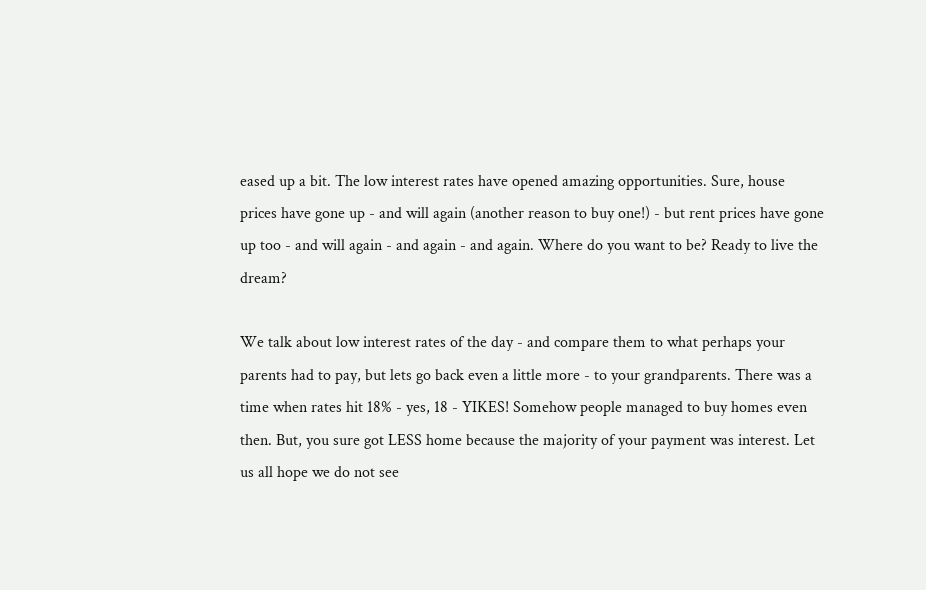eased up a bit. The low interest rates have opened amazing opportunities. Sure, house prices have gone up - and will again (another reason to buy one!) - but rent prices have gone up too - and will again - and again - and again. Where do you want to be? Ready to live the dream?

We talk about low interest rates of the day - and compare them to what perhaps your parents had to pay, but lets go back even a little more - to your grandparents. There was a time when rates hit 18% - yes, 18 - YIKES! Somehow people managed to buy homes even then. But, you sure got LESS home because the majority of your payment was interest. Let us all hope we do not see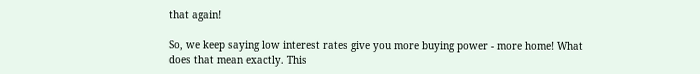that again!

So, we keep saying low interest rates give you more buying power - more home! What does that mean exactly. This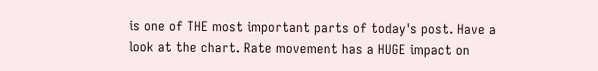is one of THE most important parts of today's post. Have a look at the chart. Rate movement has a HUGE impact on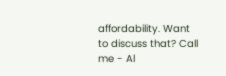affordability. Want to discuss that? Call me - Al